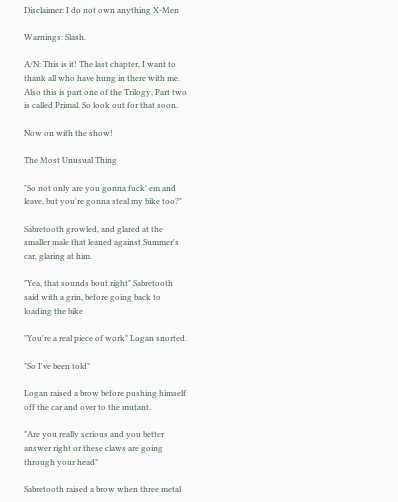Disclaimer: I do not own anything X-Men

Warnings: Slash.

A/N: This is it! The last chapter, I want to thank all who have hung in there with me. Also this is part one of the Trilogy, Part two is called Primal. So look out for that soon.

Now on with the show!

The Most Unusual Thing

"So not only are you gonna fuck' em and leave, but you're gonna steal my bike too?"

Sabretooth growled, and glared at the smaller male that leaned against Summer's car, glaring at him.

"Yea, that sounds bout right" Sabretooth said with a grin, before going back to loading the bike

"You're a real piece of work" Logan snorted.

"So I've been told"

Logan raised a brow before pushing himself off the car and over to the mutant.

"Are you really serious and you better answer right or these claws are going through your head"

Sabretooth raised a brow when three metal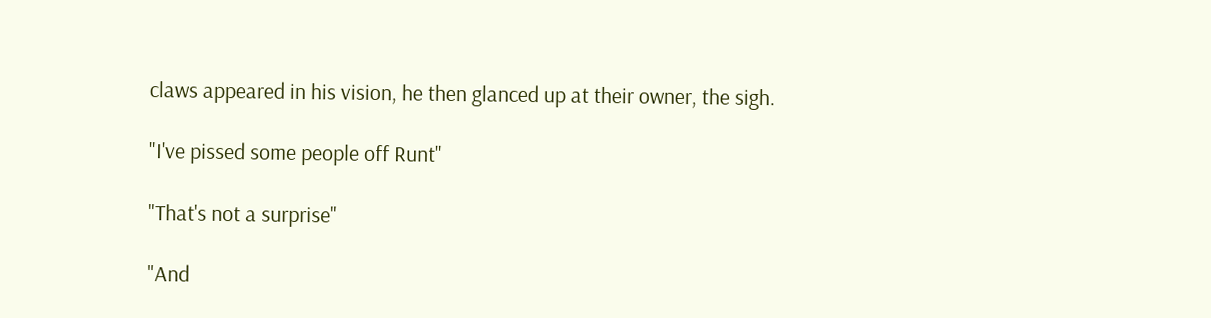claws appeared in his vision, he then glanced up at their owner, the sigh.

"I've pissed some people off Runt"

"That's not a surprise"

"And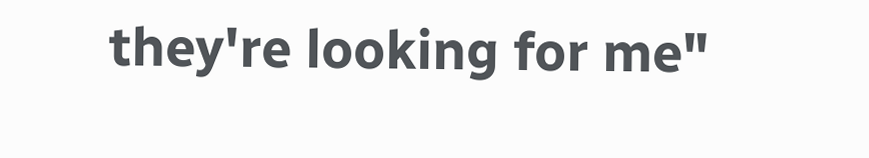they're looking for me"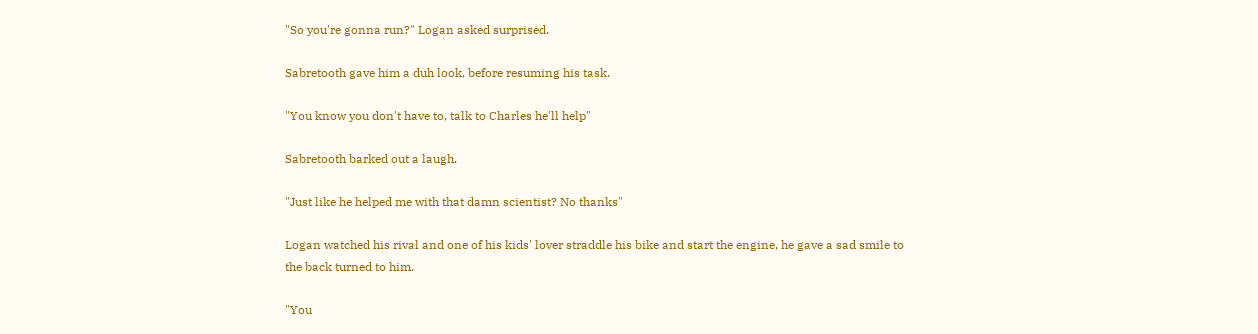"So you're gonna run?" Logan asked surprised.

Sabretooth gave him a duh look, before resuming his task.

"You know you don't have to, talk to Charles he'll help"

Sabretooth barked out a laugh.

"Just like he helped me with that damn scientist? No thanks"

Logan watched his rival and one of his kids' lover straddle his bike and start the engine, he gave a sad smile to the back turned to him.

"You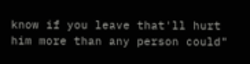know if you leave that'll hurt him more than any person could"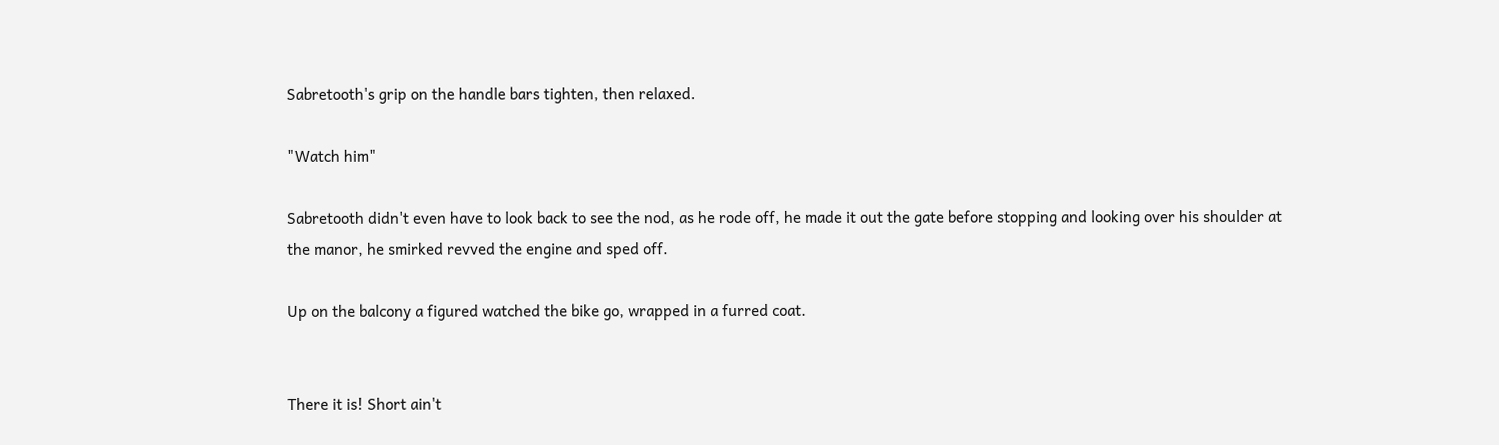Sabretooth's grip on the handle bars tighten, then relaxed.

"Watch him"

Sabretooth didn't even have to look back to see the nod, as he rode off, he made it out the gate before stopping and looking over his shoulder at the manor, he smirked revved the engine and sped off.

Up on the balcony a figured watched the bike go, wrapped in a furred coat.


There it is! Short ain't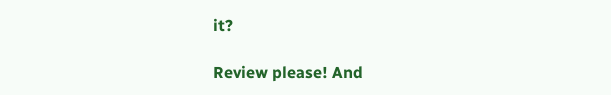it?

Review please! And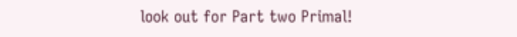look out for Part two Primal!